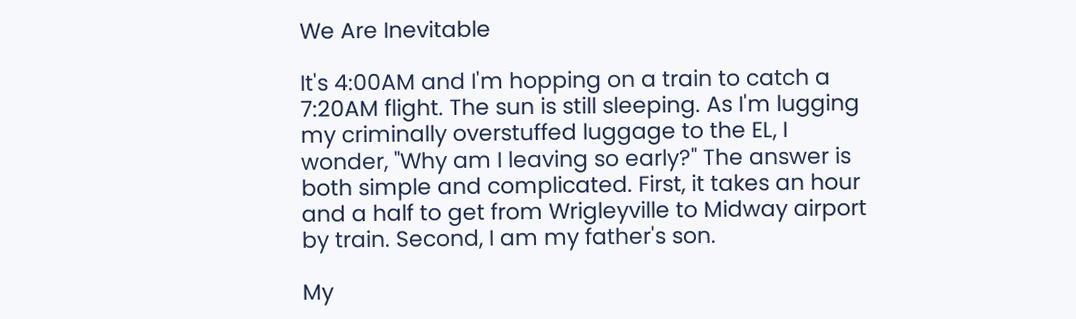We Are Inevitable

It's 4:00AM and I'm hopping on a train to catch a 7:20AM flight. The sun is still sleeping. As I'm lugging my criminally overstuffed luggage to the EL, I wonder, "Why am I leaving so early?" The answer is both simple and complicated. First, it takes an hour and a half to get from Wrigleyville to Midway airport by train. Second, I am my father's son.

My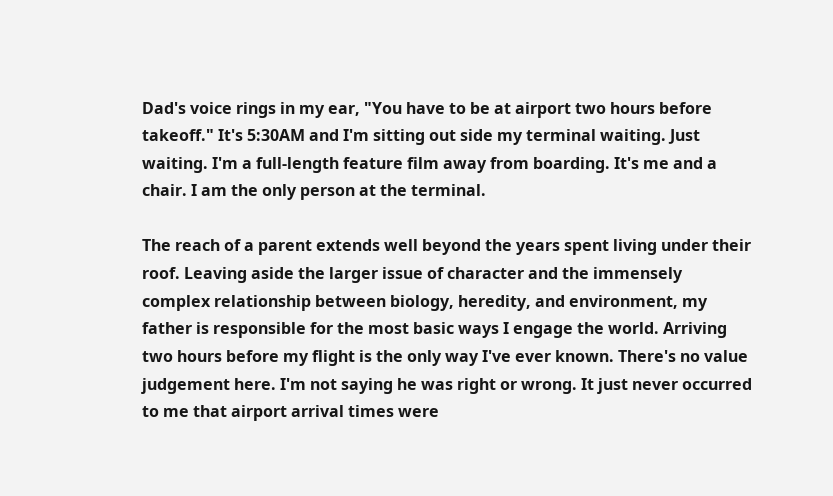Dad's voice rings in my ear, "You have to be at airport two hours before takeoff." It's 5:30AM and I'm sitting out side my terminal waiting. Just waiting. I'm a full-length feature film away from boarding. It's me and a chair. I am the only person at the terminal.

The reach of a parent extends well beyond the years spent living under their roof. Leaving aside the larger issue of character and the immensely complex relationship between biology, heredity, and environment, my father is responsible for the most basic ways I engage the world. Arriving two hours before my flight is the only way I've ever known. There's no value judgement here. I'm not saying he was right or wrong. It just never occurred to me that airport arrival times were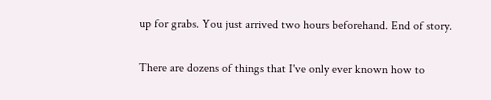up for grabs. You just arrived two hours beforehand. End of story.

There are dozens of things that I've only ever known how to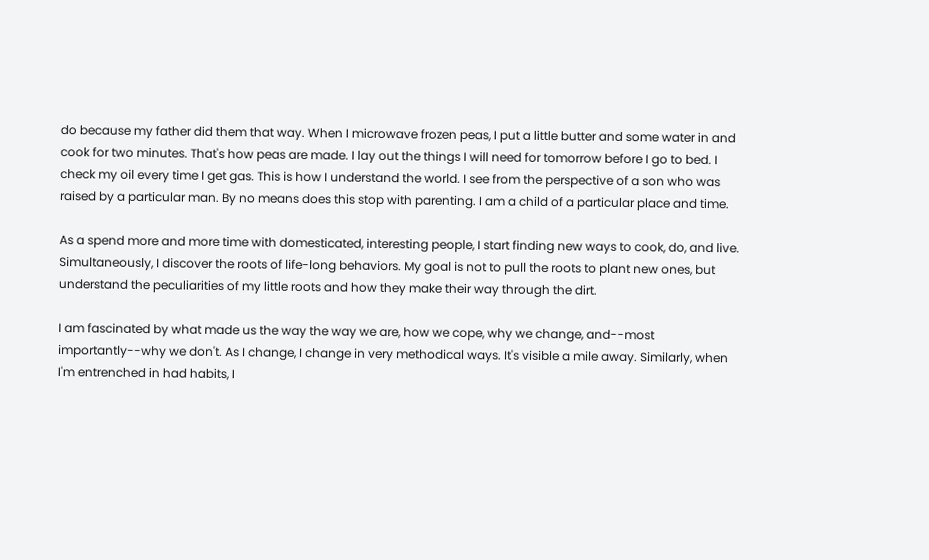do because my father did them that way. When I microwave frozen peas, I put a little butter and some water in and cook for two minutes. That's how peas are made. I lay out the things I will need for tomorrow before I go to bed. I check my oil every time I get gas. This is how I understand the world. I see from the perspective of a son who was raised by a particular man. By no means does this stop with parenting. I am a child of a particular place and time.

As a spend more and more time with domesticated, interesting people, I start finding new ways to cook, do, and live. Simultaneously, I discover the roots of life-long behaviors. My goal is not to pull the roots to plant new ones, but understand the peculiarities of my little roots and how they make their way through the dirt.

I am fascinated by what made us the way the way we are, how we cope, why we change, and--most importantly--why we don't. As I change, I change in very methodical ways. It's visible a mile away. Similarly, when I'm entrenched in had habits, I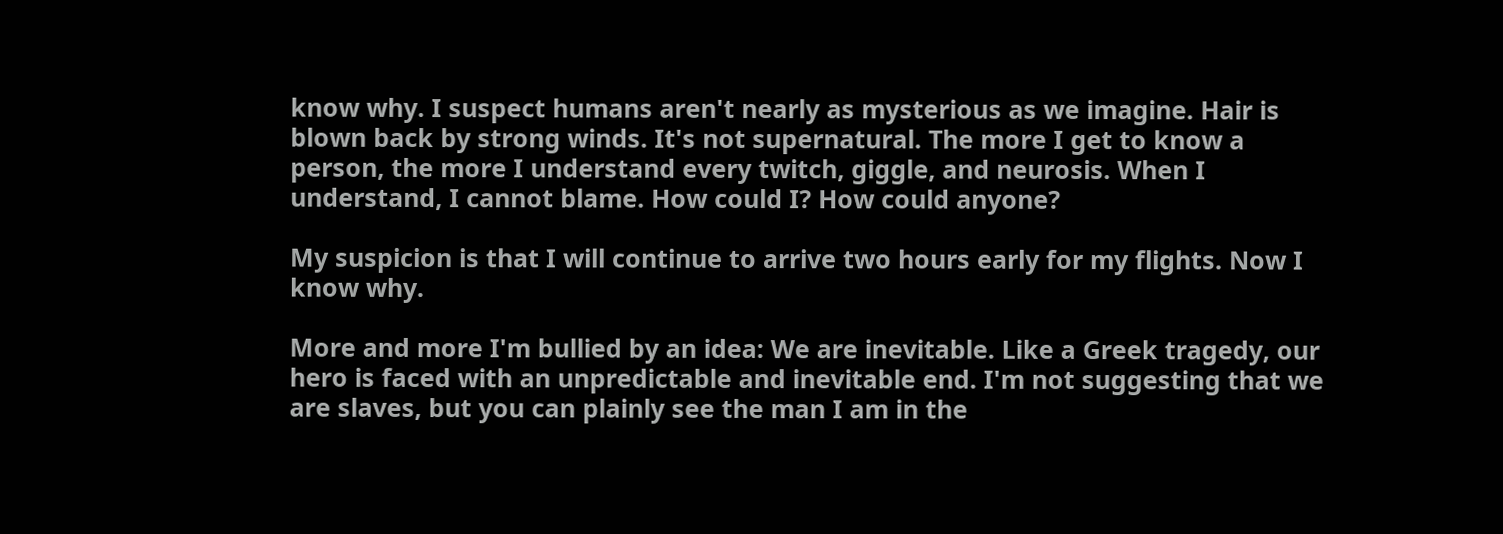know why. I suspect humans aren't nearly as mysterious as we imagine. Hair is blown back by strong winds. It's not supernatural. The more I get to know a person, the more I understand every twitch, giggle, and neurosis. When I understand, I cannot blame. How could I? How could anyone?

My suspicion is that I will continue to arrive two hours early for my flights. Now I know why.

More and more I'm bullied by an idea: We are inevitable. Like a Greek tragedy, our hero is faced with an unpredictable and inevitable end. I'm not suggesting that we are slaves, but you can plainly see the man I am in the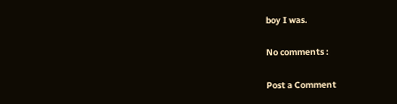boy I was.

No comments :

Post a Comment